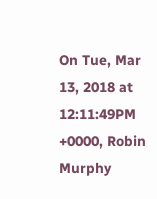On Tue, Mar 13, 2018 at 12:11:49PM +0000, Robin Murphy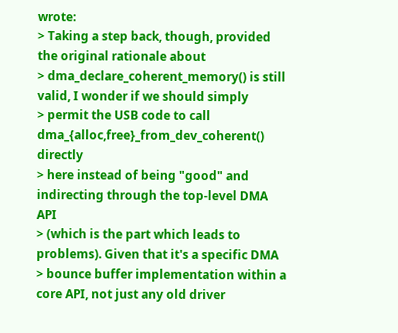wrote:
> Taking a step back, though, provided the original rationale about
> dma_declare_coherent_memory() is still valid, I wonder if we should simply
> permit the USB code to call dma_{alloc,free}_from_dev_coherent() directly
> here instead of being "good" and indirecting through the top-level DMA API
> (which is the part which leads to problems). Given that it's a specific DMA
> bounce buffer implementation within a core API, not just any old driver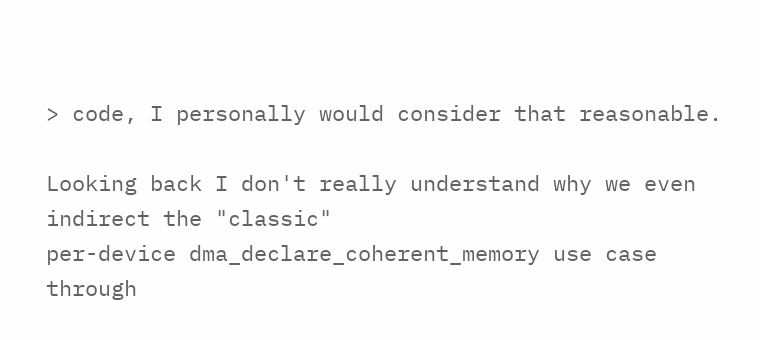> code, I personally would consider that reasonable.

Looking back I don't really understand why we even indirect the "classic"
per-device dma_declare_coherent_memory use case through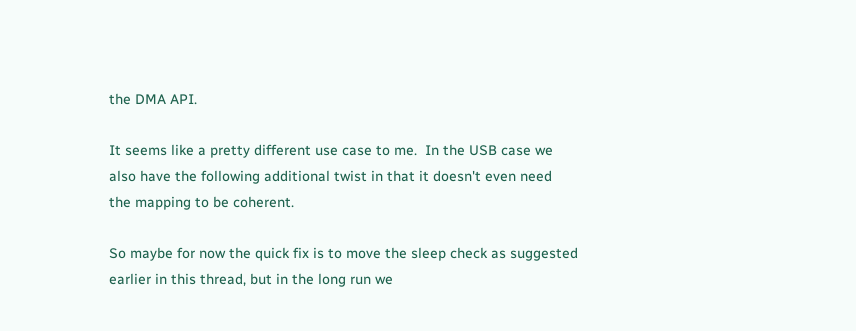the DMA API.

It seems like a pretty different use case to me.  In the USB case we
also have the following additional twist in that it doesn't even need
the mapping to be coherent.

So maybe for now the quick fix is to move the sleep check as suggested
earlier in this thread, but in the long run we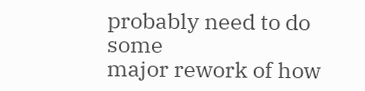probably need to do some
major rework of how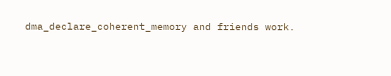dma_declare_coherent_memory and friends work.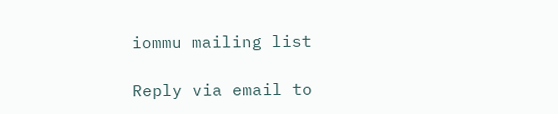iommu mailing list

Reply via email to